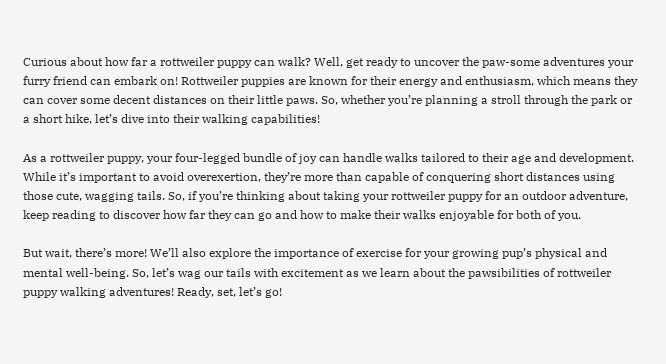Curious about how far a rottweiler puppy can walk? Well, get ready to uncover the paw-some adventures your furry friend can embark on! Rottweiler puppies are known for their energy and enthusiasm, which means they can cover some decent distances on their little paws. So, whether you’re planning a stroll through the park or a short hike, let’s dive into their walking capabilities!

As a rottweiler puppy, your four-legged bundle of joy can handle walks tailored to their age and development. While it’s important to avoid overexertion, they’re more than capable of conquering short distances using those cute, wagging tails. So, if you’re thinking about taking your rottweiler puppy for an outdoor adventure, keep reading to discover how far they can go and how to make their walks enjoyable for both of you.

But wait, there’s more! We’ll also explore the importance of exercise for your growing pup’s physical and mental well-being. So, let’s wag our tails with excitement as we learn about the pawsibilities of rottweiler puppy walking adventures! Ready, set, let’s go!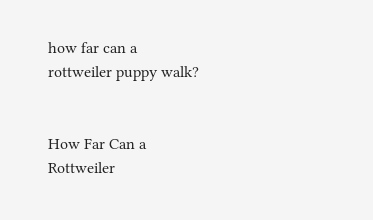how far can a rottweiler puppy walk?


How Far Can a Rottweiler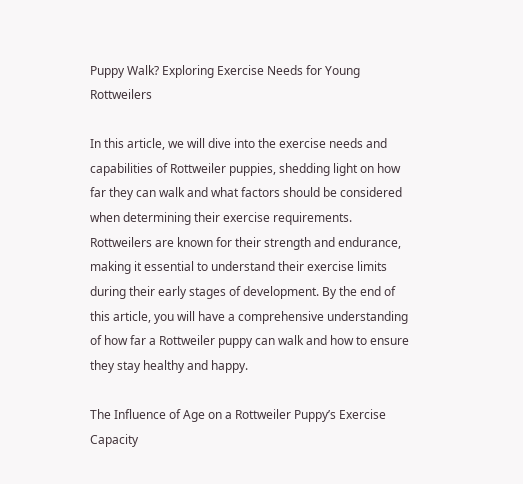Puppy Walk? Exploring Exercise Needs for Young Rottweilers

In this article, we will dive into the exercise needs and capabilities of Rottweiler puppies, shedding light on how far they can walk and what factors should be considered when determining their exercise requirements. Rottweilers are known for their strength and endurance, making it essential to understand their exercise limits during their early stages of development. By the end of this article, you will have a comprehensive understanding of how far a Rottweiler puppy can walk and how to ensure they stay healthy and happy.

The Influence of Age on a Rottweiler Puppy’s Exercise Capacity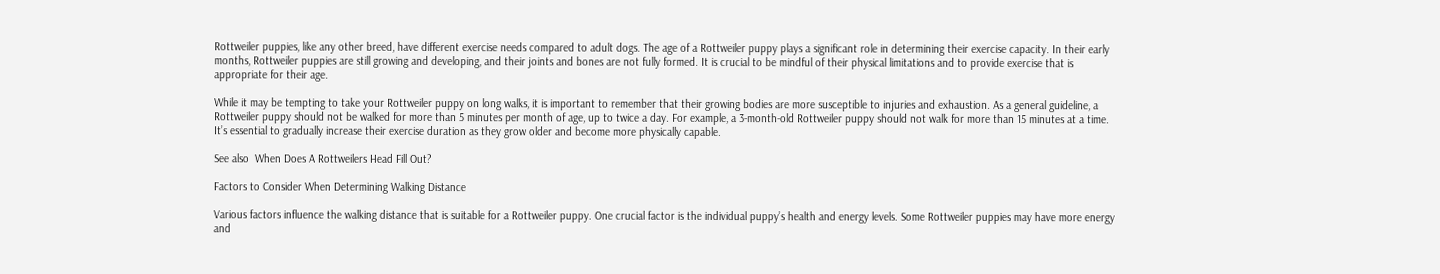Rottweiler puppies, like any other breed, have different exercise needs compared to adult dogs. The age of a Rottweiler puppy plays a significant role in determining their exercise capacity. In their early months, Rottweiler puppies are still growing and developing, and their joints and bones are not fully formed. It is crucial to be mindful of their physical limitations and to provide exercise that is appropriate for their age.

While it may be tempting to take your Rottweiler puppy on long walks, it is important to remember that their growing bodies are more susceptible to injuries and exhaustion. As a general guideline, a Rottweiler puppy should not be walked for more than 5 minutes per month of age, up to twice a day. For example, a 3-month-old Rottweiler puppy should not walk for more than 15 minutes at a time. It’s essential to gradually increase their exercise duration as they grow older and become more physically capable.

See also  When Does A Rottweilers Head Fill Out?

Factors to Consider When Determining Walking Distance

Various factors influence the walking distance that is suitable for a Rottweiler puppy. One crucial factor is the individual puppy’s health and energy levels. Some Rottweiler puppies may have more energy and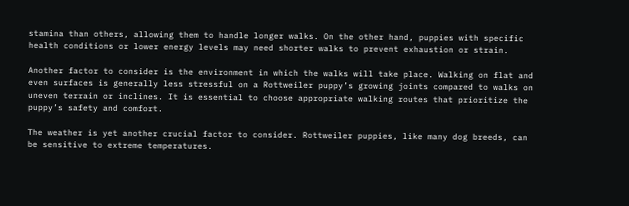stamina than others, allowing them to handle longer walks. On the other hand, puppies with specific health conditions or lower energy levels may need shorter walks to prevent exhaustion or strain.

Another factor to consider is the environment in which the walks will take place. Walking on flat and even surfaces is generally less stressful on a Rottweiler puppy’s growing joints compared to walks on uneven terrain or inclines. It is essential to choose appropriate walking routes that prioritize the puppy’s safety and comfort.

The weather is yet another crucial factor to consider. Rottweiler puppies, like many dog breeds, can be sensitive to extreme temperatures.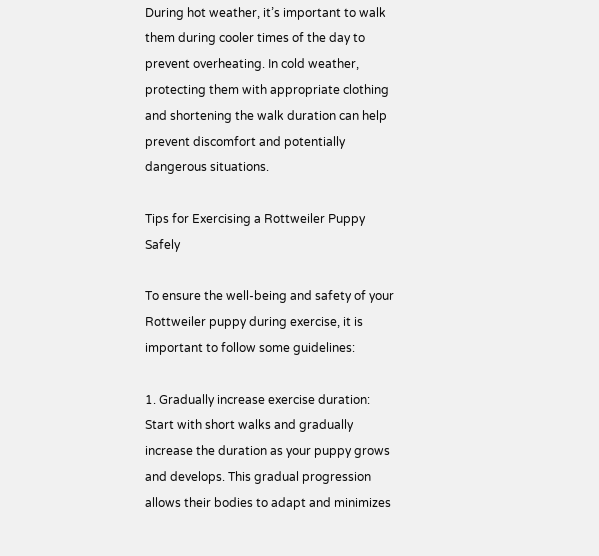During hot weather, it’s important to walk them during cooler times of the day to prevent overheating. In cold weather, protecting them with appropriate clothing and shortening the walk duration can help prevent discomfort and potentially dangerous situations.

Tips for Exercising a Rottweiler Puppy Safely

To ensure the well-being and safety of your Rottweiler puppy during exercise, it is important to follow some guidelines:

1. Gradually increase exercise duration: Start with short walks and gradually increase the duration as your puppy grows and develops. This gradual progression allows their bodies to adapt and minimizes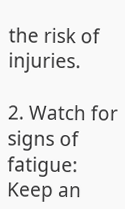the risk of injuries.

2. Watch for signs of fatigue: Keep an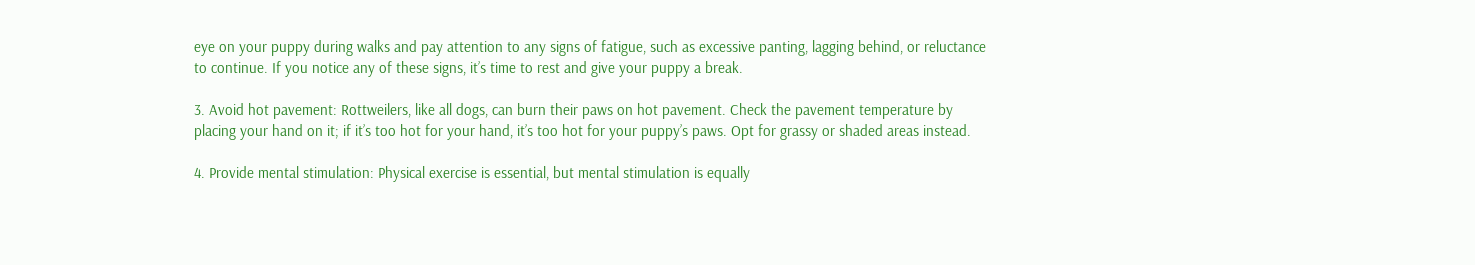eye on your puppy during walks and pay attention to any signs of fatigue, such as excessive panting, lagging behind, or reluctance to continue. If you notice any of these signs, it’s time to rest and give your puppy a break.

3. Avoid hot pavement: Rottweilers, like all dogs, can burn their paws on hot pavement. Check the pavement temperature by placing your hand on it; if it’s too hot for your hand, it’s too hot for your puppy’s paws. Opt for grassy or shaded areas instead.

4. Provide mental stimulation: Physical exercise is essential, but mental stimulation is equally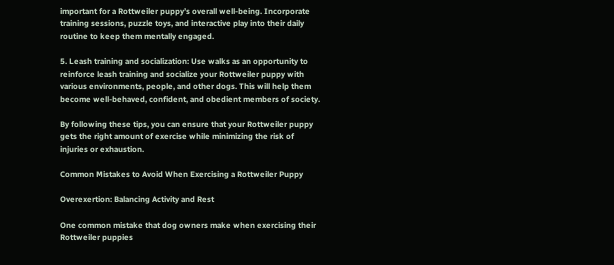important for a Rottweiler puppy’s overall well-being. Incorporate training sessions, puzzle toys, and interactive play into their daily routine to keep them mentally engaged.

5. Leash training and socialization: Use walks as an opportunity to reinforce leash training and socialize your Rottweiler puppy with various environments, people, and other dogs. This will help them become well-behaved, confident, and obedient members of society.

By following these tips, you can ensure that your Rottweiler puppy gets the right amount of exercise while minimizing the risk of injuries or exhaustion.

Common Mistakes to Avoid When Exercising a Rottweiler Puppy

Overexertion: Balancing Activity and Rest

One common mistake that dog owners make when exercising their Rottweiler puppies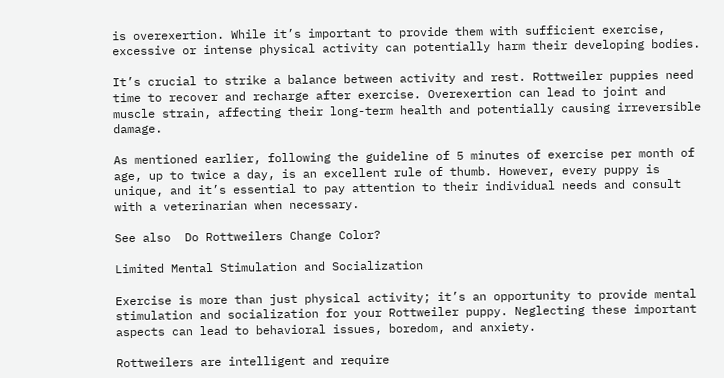is overexertion. While it’s important to provide them with sufficient exercise, excessive or intense physical activity can potentially harm their developing bodies.

It’s crucial to strike a balance between activity and rest. Rottweiler puppies need time to recover and recharge after exercise. Overexertion can lead to joint and muscle strain, affecting their long-term health and potentially causing irreversible damage.

As mentioned earlier, following the guideline of 5 minutes of exercise per month of age, up to twice a day, is an excellent rule of thumb. However, every puppy is unique, and it’s essential to pay attention to their individual needs and consult with a veterinarian when necessary.

See also  Do Rottweilers Change Color?

Limited Mental Stimulation and Socialization

Exercise is more than just physical activity; it’s an opportunity to provide mental stimulation and socialization for your Rottweiler puppy. Neglecting these important aspects can lead to behavioral issues, boredom, and anxiety.

Rottweilers are intelligent and require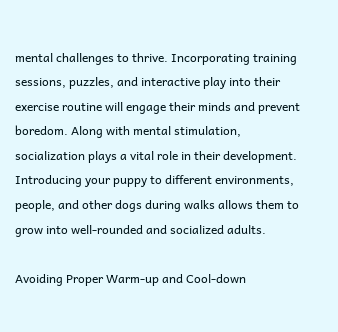mental challenges to thrive. Incorporating training sessions, puzzles, and interactive play into their exercise routine will engage their minds and prevent boredom. Along with mental stimulation, socialization plays a vital role in their development. Introducing your puppy to different environments, people, and other dogs during walks allows them to grow into well-rounded and socialized adults.

Avoiding Proper Warm-up and Cool-down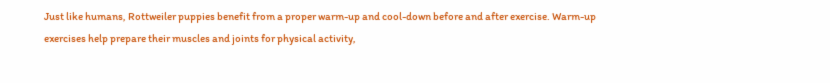Just like humans, Rottweiler puppies benefit from a proper warm-up and cool-down before and after exercise. Warm-up exercises help prepare their muscles and joints for physical activity,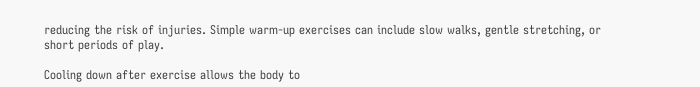reducing the risk of injuries. Simple warm-up exercises can include slow walks, gentle stretching, or short periods of play.

Cooling down after exercise allows the body to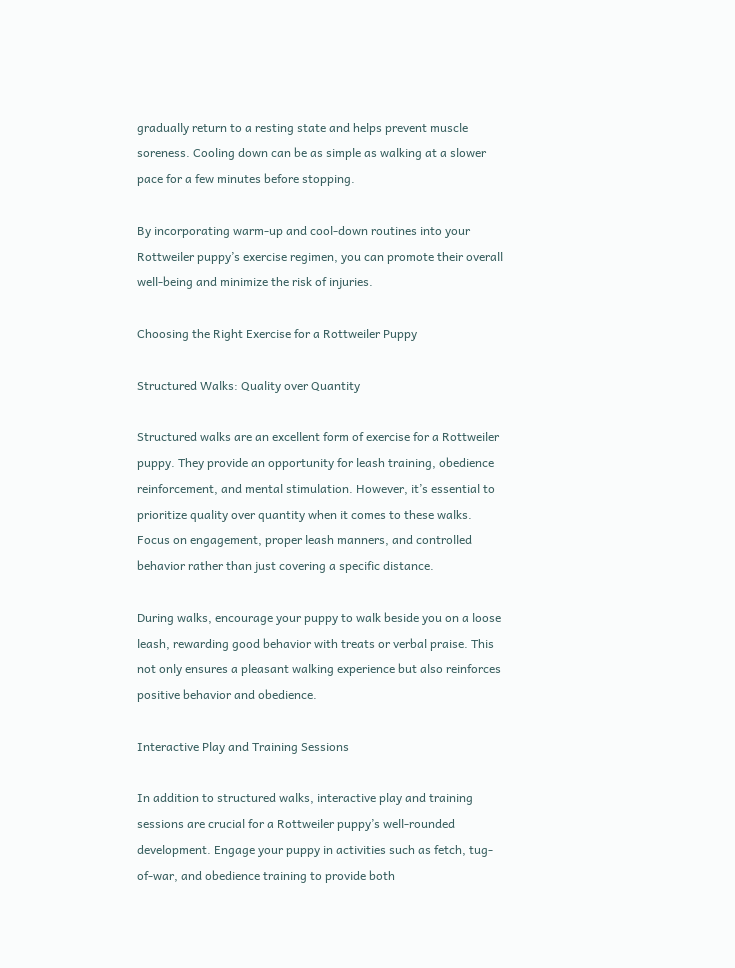gradually return to a resting state and helps prevent muscle soreness. Cooling down can be as simple as walking at a slower pace for a few minutes before stopping.

By incorporating warm-up and cool-down routines into your Rottweiler puppy’s exercise regimen, you can promote their overall well-being and minimize the risk of injuries.

Choosing the Right Exercise for a Rottweiler Puppy

Structured Walks: Quality over Quantity

Structured walks are an excellent form of exercise for a Rottweiler puppy. They provide an opportunity for leash training, obedience reinforcement, and mental stimulation. However, it’s essential to prioritize quality over quantity when it comes to these walks. Focus on engagement, proper leash manners, and controlled behavior rather than just covering a specific distance.

During walks, encourage your puppy to walk beside you on a loose leash, rewarding good behavior with treats or verbal praise. This not only ensures a pleasant walking experience but also reinforces positive behavior and obedience.

Interactive Play and Training Sessions

In addition to structured walks, interactive play and training sessions are crucial for a Rottweiler puppy’s well-rounded development. Engage your puppy in activities such as fetch, tug-of-war, and obedience training to provide both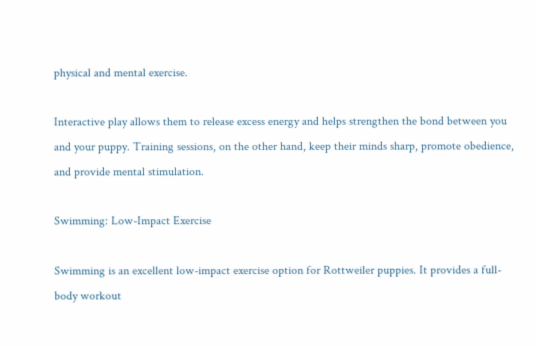physical and mental exercise.

Interactive play allows them to release excess energy and helps strengthen the bond between you and your puppy. Training sessions, on the other hand, keep their minds sharp, promote obedience, and provide mental stimulation.

Swimming: Low-Impact Exercise

Swimming is an excellent low-impact exercise option for Rottweiler puppies. It provides a full-body workout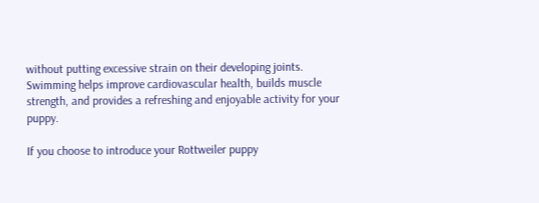without putting excessive strain on their developing joints. Swimming helps improve cardiovascular health, builds muscle strength, and provides a refreshing and enjoyable activity for your puppy.

If you choose to introduce your Rottweiler puppy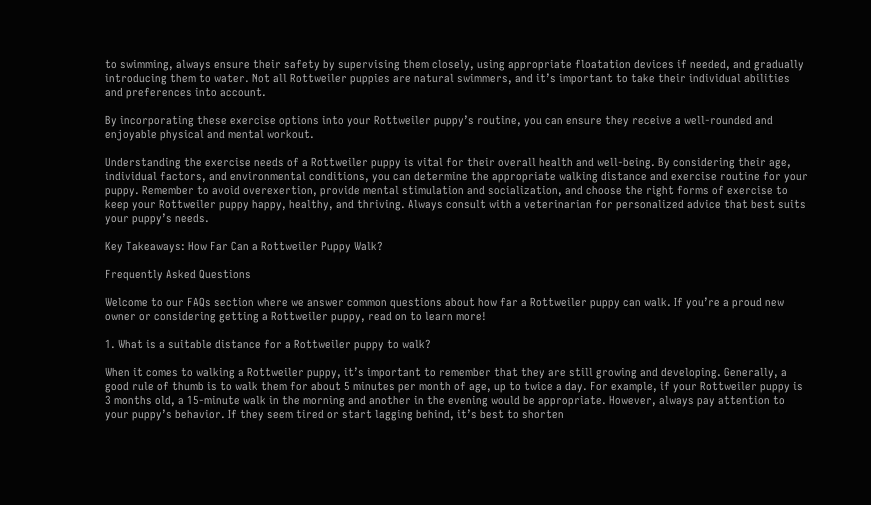to swimming, always ensure their safety by supervising them closely, using appropriate floatation devices if needed, and gradually introducing them to water. Not all Rottweiler puppies are natural swimmers, and it’s important to take their individual abilities and preferences into account.

By incorporating these exercise options into your Rottweiler puppy’s routine, you can ensure they receive a well-rounded and enjoyable physical and mental workout.

Understanding the exercise needs of a Rottweiler puppy is vital for their overall health and well-being. By considering their age, individual factors, and environmental conditions, you can determine the appropriate walking distance and exercise routine for your puppy. Remember to avoid overexertion, provide mental stimulation and socialization, and choose the right forms of exercise to keep your Rottweiler puppy happy, healthy, and thriving. Always consult with a veterinarian for personalized advice that best suits your puppy’s needs.

Key Takeaways: How Far Can a Rottweiler Puppy Walk?

Frequently Asked Questions

Welcome to our FAQs section where we answer common questions about how far a Rottweiler puppy can walk. If you’re a proud new owner or considering getting a Rottweiler puppy, read on to learn more!

1. What is a suitable distance for a Rottweiler puppy to walk?

When it comes to walking a Rottweiler puppy, it’s important to remember that they are still growing and developing. Generally, a good rule of thumb is to walk them for about 5 minutes per month of age, up to twice a day. For example, if your Rottweiler puppy is 3 months old, a 15-minute walk in the morning and another in the evening would be appropriate. However, always pay attention to your puppy’s behavior. If they seem tired or start lagging behind, it’s best to shorten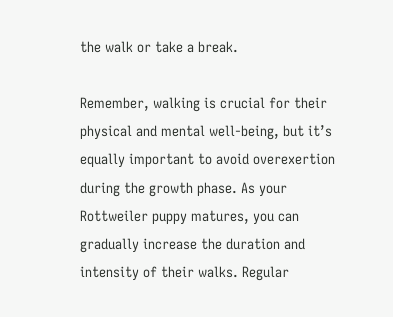the walk or take a break.

Remember, walking is crucial for their physical and mental well-being, but it’s equally important to avoid overexertion during the growth phase. As your Rottweiler puppy matures, you can gradually increase the duration and intensity of their walks. Regular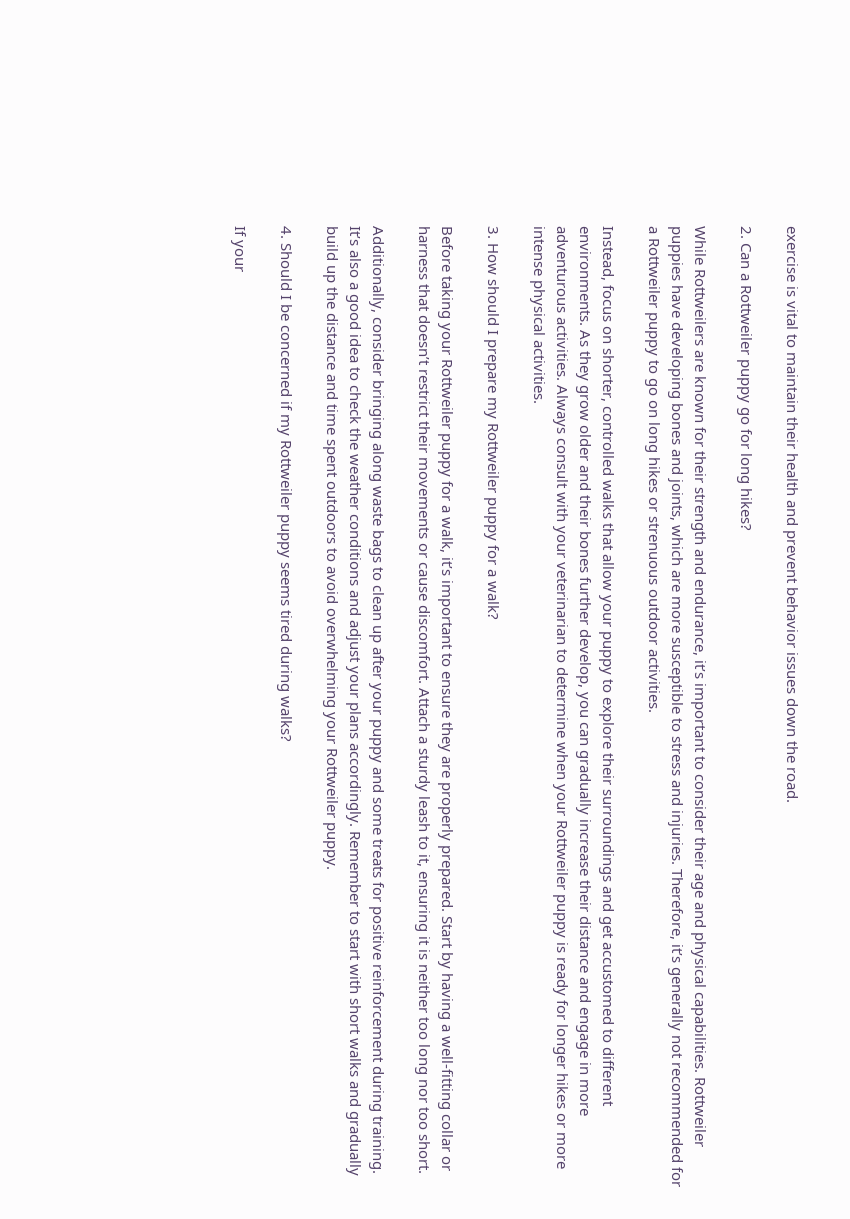exercise is vital to maintain their health and prevent behavior issues down the road.

2. Can a Rottweiler puppy go for long hikes?

While Rottweilers are known for their strength and endurance, it’s important to consider their age and physical capabilities. Rottweiler puppies have developing bones and joints, which are more susceptible to stress and injuries. Therefore, it’s generally not recommended for a Rottweiler puppy to go on long hikes or strenuous outdoor activities.

Instead, focus on shorter, controlled walks that allow your puppy to explore their surroundings and get accustomed to different environments. As they grow older and their bones further develop, you can gradually increase their distance and engage in more adventurous activities. Always consult with your veterinarian to determine when your Rottweiler puppy is ready for longer hikes or more intense physical activities.

3. How should I prepare my Rottweiler puppy for a walk?

Before taking your Rottweiler puppy for a walk, it’s important to ensure they are properly prepared. Start by having a well-fitting collar or harness that doesn’t restrict their movements or cause discomfort. Attach a sturdy leash to it, ensuring it is neither too long nor too short.

Additionally, consider bringing along waste bags to clean up after your puppy and some treats for positive reinforcement during training. It’s also a good idea to check the weather conditions and adjust your plans accordingly. Remember to start with short walks and gradually build up the distance and time spent outdoors to avoid overwhelming your Rottweiler puppy.

4. Should I be concerned if my Rottweiler puppy seems tired during walks?

If your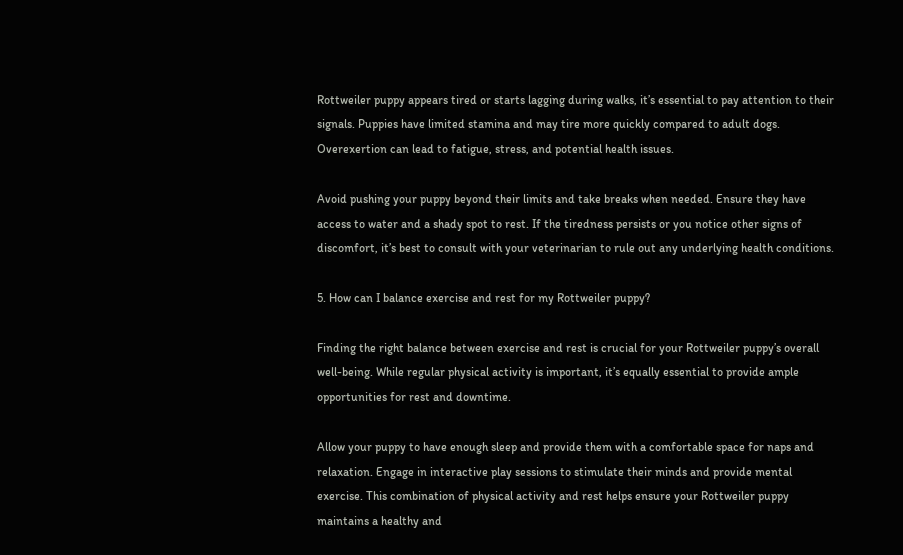Rottweiler puppy appears tired or starts lagging during walks, it’s essential to pay attention to their signals. Puppies have limited stamina and may tire more quickly compared to adult dogs. Overexertion can lead to fatigue, stress, and potential health issues.

Avoid pushing your puppy beyond their limits and take breaks when needed. Ensure they have access to water and a shady spot to rest. If the tiredness persists or you notice other signs of discomfort, it’s best to consult with your veterinarian to rule out any underlying health conditions.

5. How can I balance exercise and rest for my Rottweiler puppy?

Finding the right balance between exercise and rest is crucial for your Rottweiler puppy’s overall well-being. While regular physical activity is important, it’s equally essential to provide ample opportunities for rest and downtime.

Allow your puppy to have enough sleep and provide them with a comfortable space for naps and relaxation. Engage in interactive play sessions to stimulate their minds and provide mental exercise. This combination of physical activity and rest helps ensure your Rottweiler puppy maintains a healthy and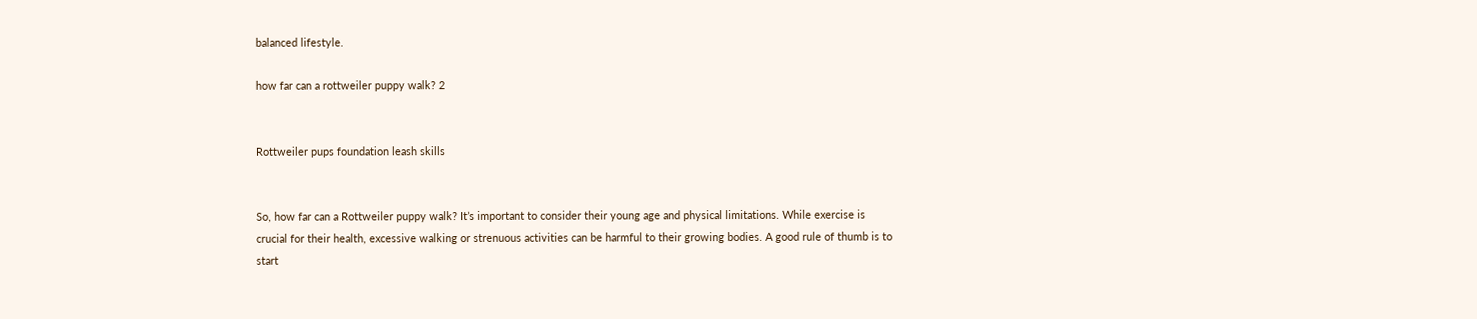balanced lifestyle.

how far can a rottweiler puppy walk? 2


Rottweiler pups foundation leash skills


So, how far can a Rottweiler puppy walk? It’s important to consider their young age and physical limitations. While exercise is crucial for their health, excessive walking or strenuous activities can be harmful to their growing bodies. A good rule of thumb is to start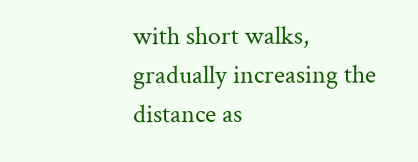with short walks, gradually increasing the distance as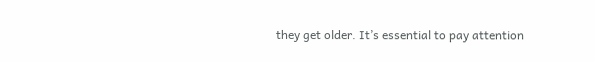they get older. It’s essential to pay attention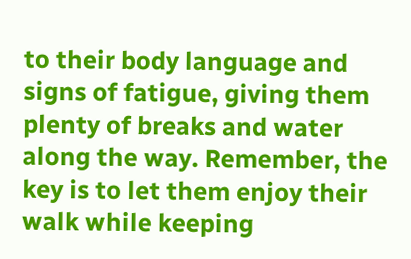to their body language and signs of fatigue, giving them plenty of breaks and water along the way. Remember, the key is to let them enjoy their walk while keeping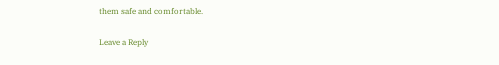them safe and comfortable.

Leave a Reply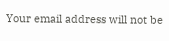Your email address will not be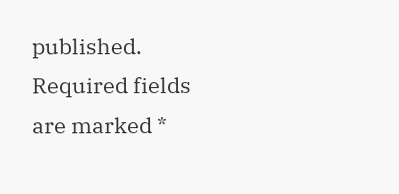published. Required fields are marked *